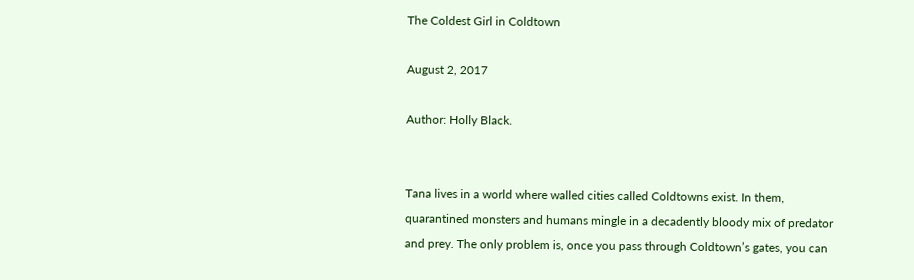The Coldest Girl in Coldtown

August 2, 2017

Author: Holly Black.


Tana lives in a world where walled cities called Coldtowns exist. In them, quarantined monsters and humans mingle in a decadently bloody mix of predator and prey. The only problem is, once you pass through Coldtown’s gates, you can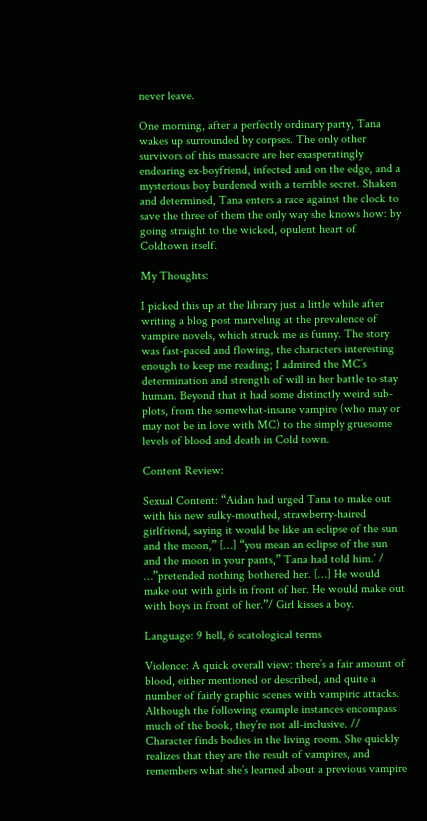never leave.

One morning, after a perfectly ordinary party, Tana wakes up surrounded by corpses. The only other survivors of this massacre are her exasperatingly endearing ex-boyfriend, infected and on the edge, and a mysterious boy burdened with a terrible secret. Shaken and determined, Tana enters a race against the clock to save the three of them the only way she knows how: by going straight to the wicked, opulent heart of Coldtown itself.

My Thoughts:

I picked this up at the library just a little while after writing a blog post marveling at the prevalence of vampire novels, which struck me as funny. The story was fast-paced and flowing, the characters interesting enough to keep me reading; I admired the MC’s determination and strength of will in her battle to stay human. Beyond that it had some distinctly weird sub-plots, from the somewhat-insane vampire (who may or may not be in love with MC) to the simply gruesome levels of blood and death in Cold town.

Content Review:

Sexual Content: “Aidan had urged Tana to make out with his new sulky-mouthed, strawberry-haired girlfriend, saying it would be like an eclipse of the sun and the moon,” […] “you mean an eclipse of the sun and the moon in your pants,” Tana had told him.’ / …”pretended nothing bothered her. […] He would make out with girls in front of her. He would make out with boys in front of her.”/ Girl kisses a boy.

Language: 9 hell, 6 scatological terms

Violence: A quick overall view: there’s a fair amount of blood, either mentioned or described, and quite a number of fairly graphic scenes with vampiric attacks. Although the following example instances encompass much of the book, they’re not all-inclusive. // Character finds bodies in the living room. She quickly realizes that they are the result of vampires, and remembers what she’s learned about a previous vampire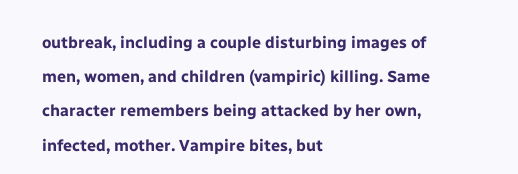outbreak, including a couple disturbing images of men, women, and children (vampiric) killing. Same character remembers being attacked by her own, infected, mother. Vampire bites, but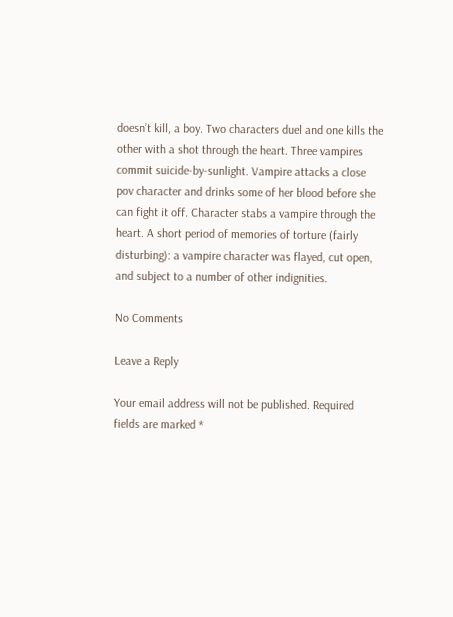doesn’t kill, a boy. Two characters duel and one kills the other with a shot through the heart. Three vampires commit suicide-by-sunlight. Vampire attacks a close pov character and drinks some of her blood before she can fight it off. Character stabs a vampire through the heart. A short period of memories of torture (fairly disturbing): a vampire character was flayed, cut open, and subject to a number of other indignities.

No Comments

Leave a Reply

Your email address will not be published. Required fields are marked *